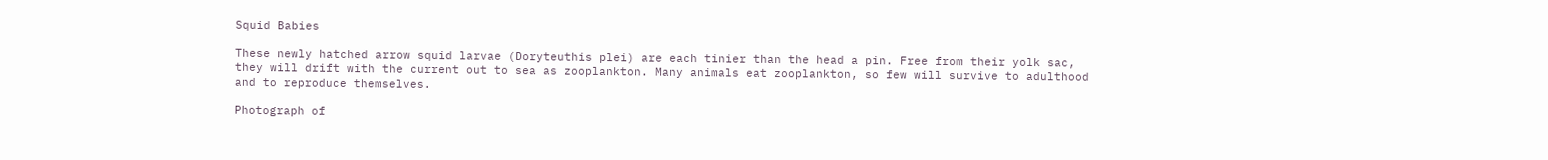Squid Babies

These newly hatched arrow squid larvae (Doryteuthis plei) are each tinier than the head a pin. Free from their yolk sac, they will drift with the current out to sea as zooplankton. Many animals eat zooplankton, so few will survive to adulthood and to reproduce themselves.

Photograph of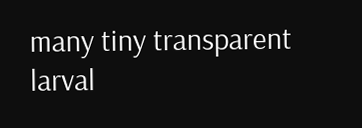many tiny transparent larval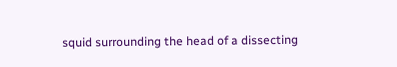squid surrounding the head of a dissecting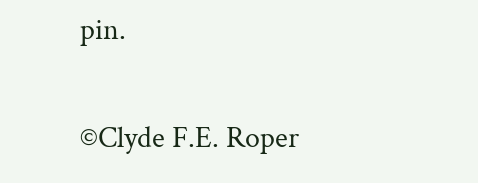pin.

©Clyde F.E. Roper